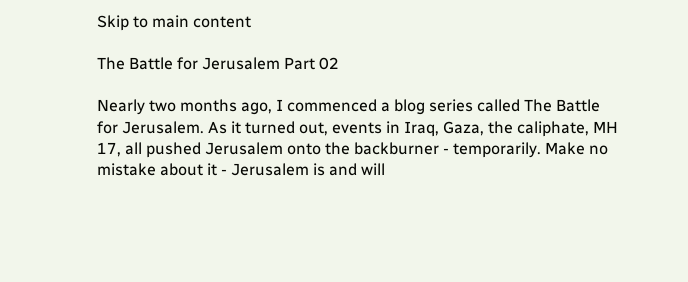Skip to main content

The Battle for Jerusalem Part 02

Nearly two months ago, I commenced a blog series called The Battle for Jerusalem. As it turned out, events in Iraq, Gaza, the caliphate, MH 17, all pushed Jerusalem onto the backburner - temporarily. Make no mistake about it - Jerusalem is and will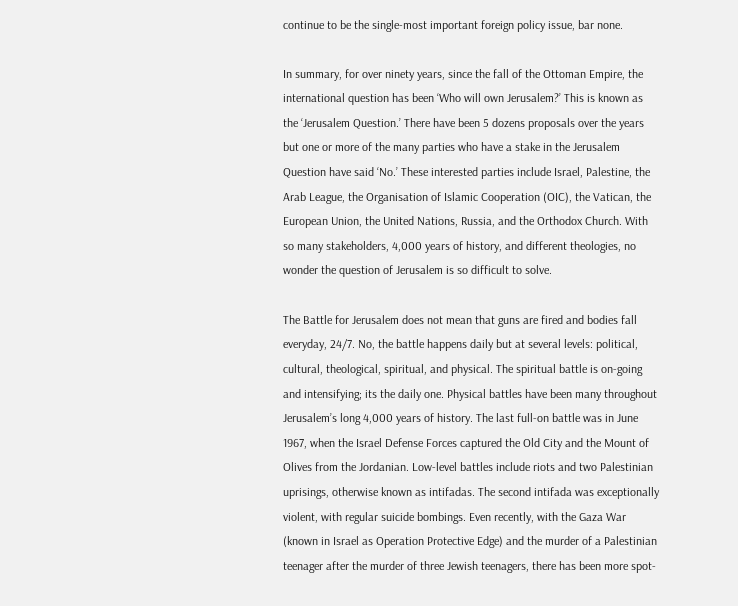continue to be the single-most important foreign policy issue, bar none.

In summary, for over ninety years, since the fall of the Ottoman Empire, the international question has been ‘Who will own Jerusalem?’ This is known as the ‘Jerusalem Question.’ There have been 5 dozens proposals over the years but one or more of the many parties who have a stake in the Jerusalem Question have said ‘No.’ These interested parties include Israel, Palestine, the Arab League, the Organisation of Islamic Cooperation (OIC), the Vatican, the European Union, the United Nations, Russia, and the Orthodox Church. With so many stakeholders, 4,000 years of history, and different theologies, no wonder the question of Jerusalem is so difficult to solve.

The Battle for Jerusalem does not mean that guns are fired and bodies fall everyday, 24/7. No, the battle happens daily but at several levels: political, cultural, theological, spiritual, and physical. The spiritual battle is on-going and intensifying; its the daily one. Physical battles have been many throughout Jerusalem’s long 4,000 years of history. The last full-on battle was in June 1967, when the Israel Defense Forces captured the Old City and the Mount of Olives from the Jordanian. Low-level battles include riots and two Palestinian uprisings, otherwise known as intifadas. The second intifada was exceptionally violent, with regular suicide bombings. Even recently, with the Gaza War (known in Israel as Operation Protective Edge) and the murder of a Palestinian teenager after the murder of three Jewish teenagers, there has been more spot-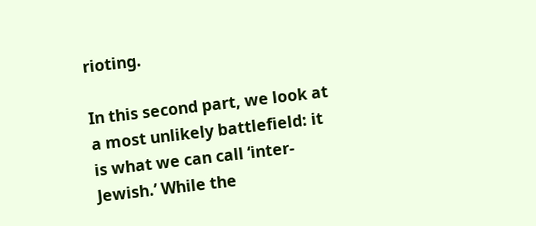rioting.

In this second part, we look at a most unlikely battlefield: it is what we can call ‘inter-Jewish.’ While the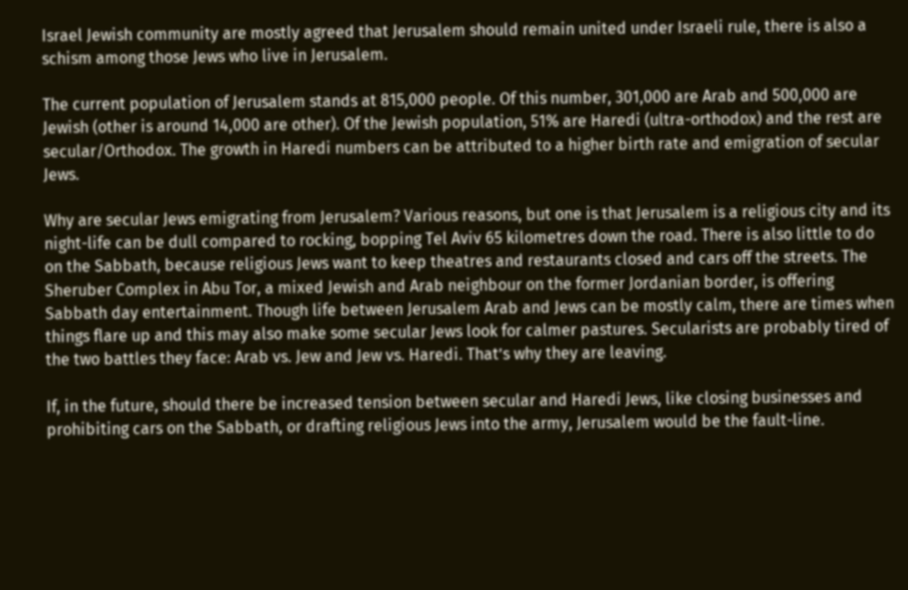Israel Jewish community are mostly agreed that Jerusalem should remain united under Israeli rule, there is also a schism among those Jews who live in Jerusalem.

The current population of Jerusalem stands at 815,000 people. Of this number, 301,000 are Arab and 500,000 are Jewish (other is around 14,000 are other). Of the Jewish population, 51% are Haredi (ultra-orthodox) and the rest are secular/Orthodox. The growth in Haredi numbers can be attributed to a higher birth rate and emigration of secular Jews.

Why are secular Jews emigrating from Jerusalem? Various reasons, but one is that Jerusalem is a religious city and its night-life can be dull compared to rocking, bopping Tel Aviv 65 kilometres down the road. There is also little to do on the Sabbath, because religious Jews want to keep theatres and restaurants closed and cars off the streets. The Sheruber Complex in Abu Tor, a mixed Jewish and Arab neighbour on the former Jordanian border, is offering Sabbath day entertainment. Though life between Jerusalem Arab and Jews can be mostly calm, there are times when things flare up and this may also make some secular Jews look for calmer pastures. Secularists are probably tired of the two battles they face: Arab vs. Jew and Jew vs. Haredi. That’s why they are leaving.

If, in the future, should there be increased tension between secular and Haredi Jews, like closing businesses and prohibiting cars on the Sabbath, or drafting religious Jews into the army, Jerusalem would be the fault-line.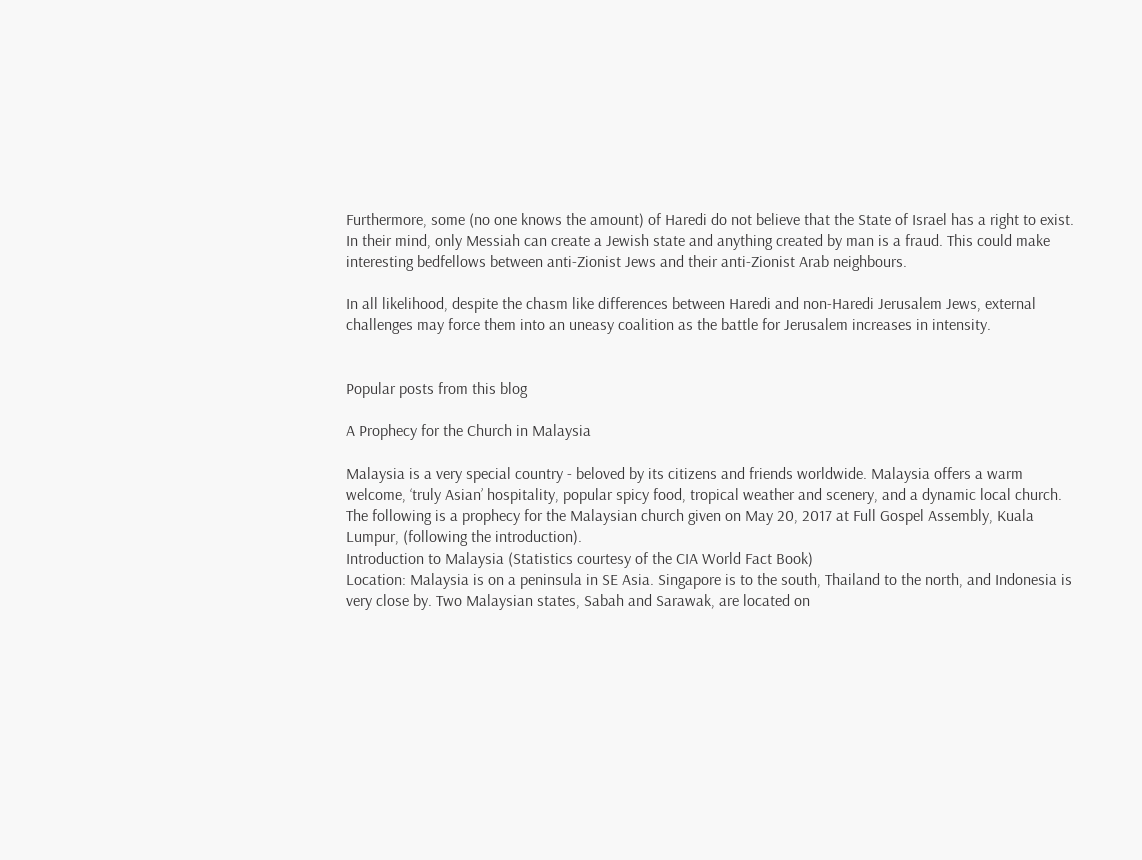Furthermore, some (no one knows the amount) of Haredi do not believe that the State of Israel has a right to exist. In their mind, only Messiah can create a Jewish state and anything created by man is a fraud. This could make interesting bedfellows between anti-Zionist Jews and their anti-Zionist Arab neighbours.

In all likelihood, despite the chasm like differences between Haredi and non-Haredi Jerusalem Jews, external challenges may force them into an uneasy coalition as the battle for Jerusalem increases in intensity.


Popular posts from this blog

A Prophecy for the Church in Malaysia

Malaysia is a very special country - beloved by its citizens and friends worldwide. Malaysia offers a warm welcome, ‘truly Asian’ hospitality, popular spicy food, tropical weather and scenery, and a dynamic local church. The following is a prophecy for the Malaysian church given on May 20, 2017 at Full Gospel Assembly, Kuala Lumpur, (following the introduction).
Introduction to Malaysia (Statistics courtesy of the CIA World Fact Book)
Location: Malaysia is on a peninsula in SE Asia. Singapore is to the south, Thailand to the north, and Indonesia is very close by. Two Malaysian states, Sabah and Sarawak, are located on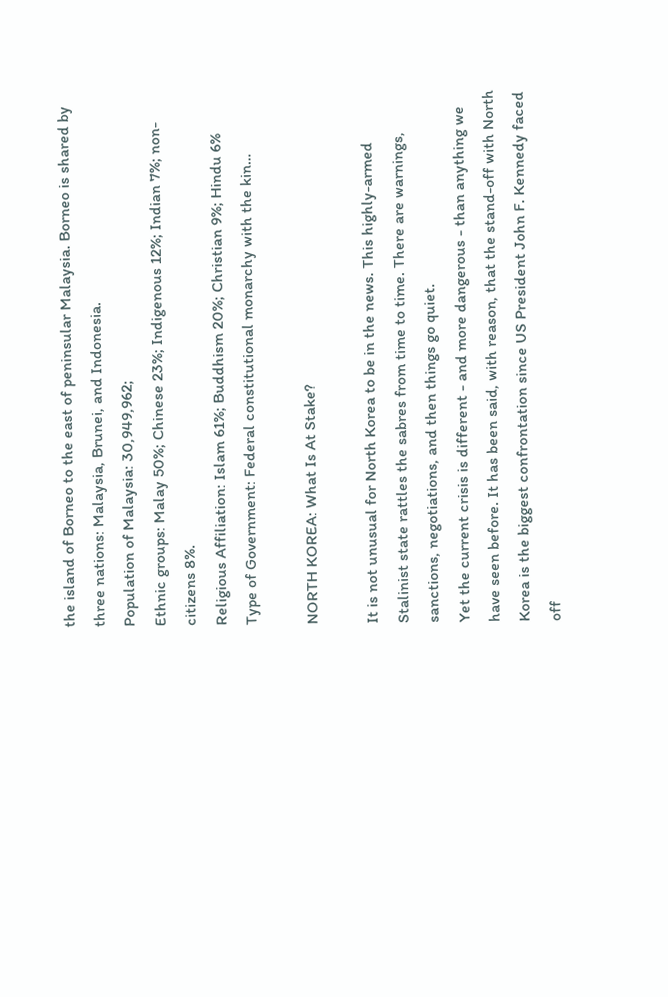the island of Borneo to the east of peninsular Malaysia. Borneo is shared by three nations: Malaysia, Brunei, and Indonesia.
Population of Malaysia: 30,949,962;
Ethnic groups: Malay 50%; Chinese 23%; Indigenous 12%; Indian 7%; non-citizens 8%.
Religious Affiliation: Islam 61%; Buddhism 20%; Christian 9%; Hindu 6%
Type of Government: Federal constitutional monarchy with the kin…

NORTH KOREA: What Is At Stake?

It is not unusual for North Korea to be in the news. This highly-armed Stalinist state rattles the sabres from time to time. There are warnings, sanctions, negotiations, and then things go quiet.
Yet the current crisis is different - and more dangerous - than anything we have seen before. It has been said, with reason, that the stand-off with North Korea is the biggest confrontation since US President John F. Kennedy faced off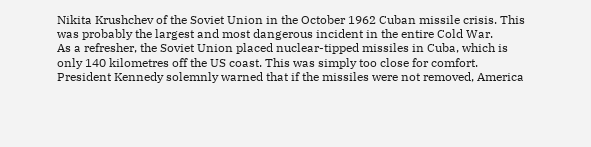Nikita Krushchev of the Soviet Union in the October 1962 Cuban missile crisis. This was probably the largest and most dangerous incident in the entire Cold War.
As a refresher, the Soviet Union placed nuclear-tipped missiles in Cuba, which is only 140 kilometres off the US coast. This was simply too close for comfort. President Kennedy solemnly warned that if the missiles were not removed, America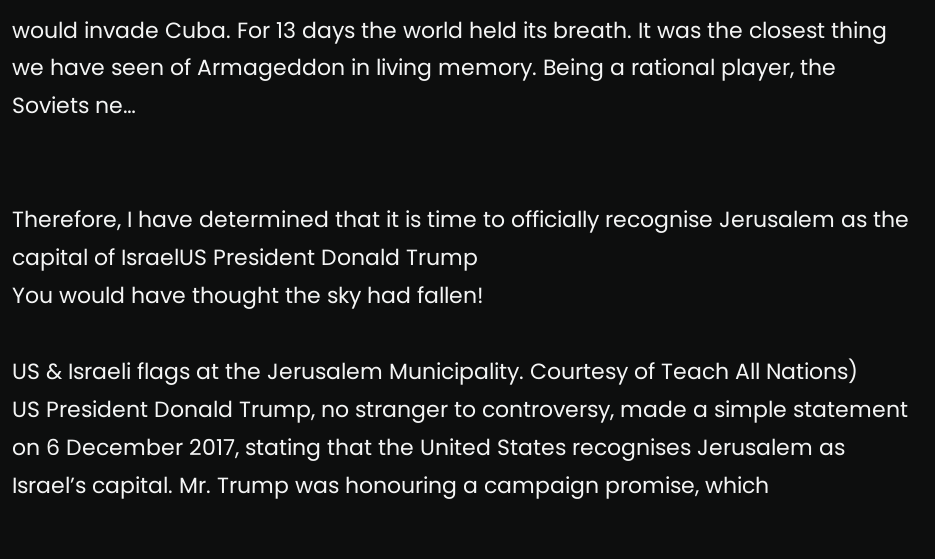would invade Cuba. For 13 days the world held its breath. It was the closest thing we have seen of Armageddon in living memory. Being a rational player, the Soviets ne…


Therefore, I have determined that it is time to officially recognise Jerusalem as the capital of IsraelUS President Donald Trump
You would have thought the sky had fallen!

US & Israeli flags at the Jerusalem Municipality. Courtesy of Teach All Nations)
US President Donald Trump, no stranger to controversy, made a simple statement on 6 December 2017, stating that the United States recognises Jerusalem as Israel’s capital. Mr. Trump was honouring a campaign promise, which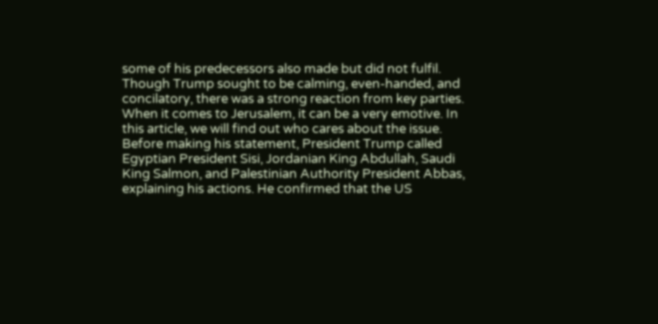some of his predecessors also made but did not fulfil.
Though Trump sought to be calming, even-handed, and concilatory, there was a strong reaction from key parties. When it comes to Jerusalem, it can be a very emotive. In this article, we will find out who cares about the issue.
Before making his statement, President Trump called Egyptian President Sisi, Jordanian King Abdullah, Saudi King Salmon, and Palestinian Authority President Abbas, explaining his actions. He confirmed that the US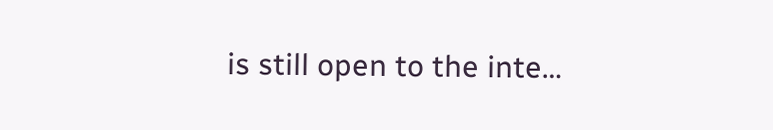is still open to the inte…